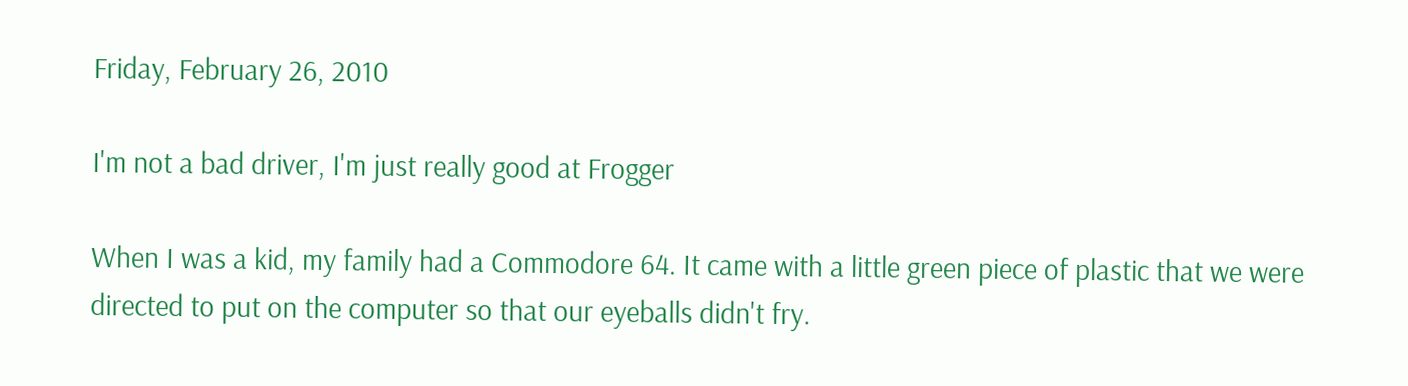Friday, February 26, 2010

I'm not a bad driver, I'm just really good at Frogger

When I was a kid, my family had a Commodore 64. It came with a little green piece of plastic that we were directed to put on the computer so that our eyeballs didn't fry.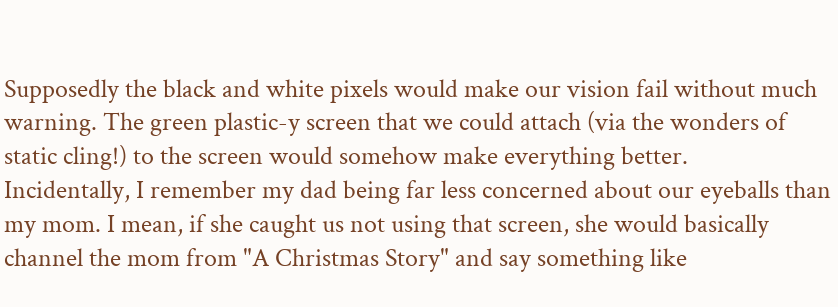Supposedly the black and white pixels would make our vision fail without much warning. The green plastic-y screen that we could attach (via the wonders of static cling!) to the screen would somehow make everything better.
Incidentally, I remember my dad being far less concerned about our eyeballs than my mom. I mean, if she caught us not using that screen, she would basically channel the mom from "A Christmas Story" and say something like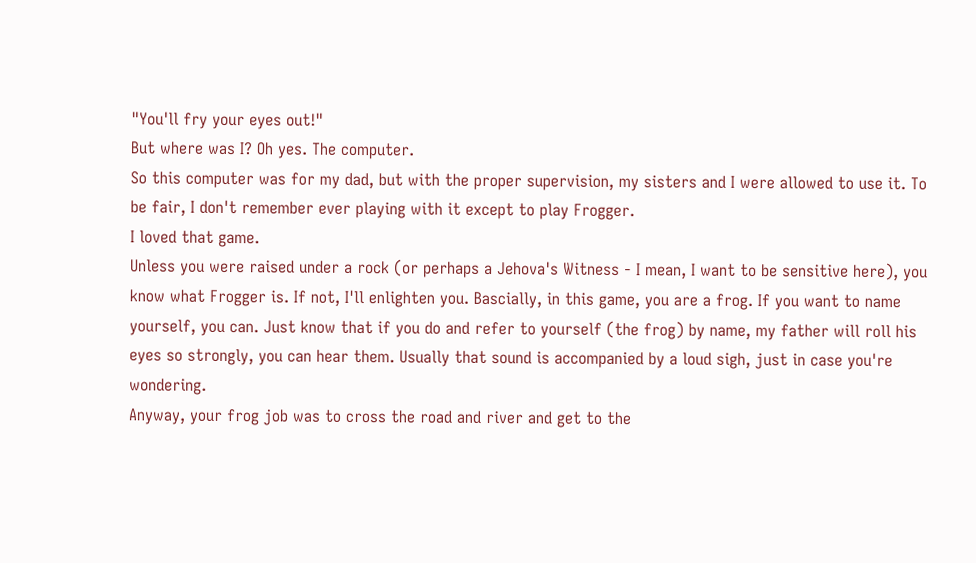"You'll fry your eyes out!"
But where was I? Oh yes. The computer.
So this computer was for my dad, but with the proper supervision, my sisters and I were allowed to use it. To be fair, I don't remember ever playing with it except to play Frogger.
I loved that game.
Unless you were raised under a rock (or perhaps a Jehova's Witness - I mean, I want to be sensitive here), you know what Frogger is. If not, I'll enlighten you. Bascially, in this game, you are a frog. If you want to name yourself, you can. Just know that if you do and refer to yourself (the frog) by name, my father will roll his eyes so strongly, you can hear them. Usually that sound is accompanied by a loud sigh, just in case you're wondering.
Anyway, your frog job was to cross the road and river and get to the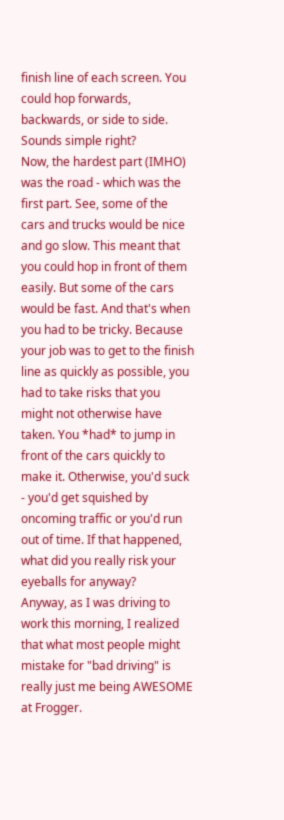finish line of each screen. You could hop forwards, backwards, or side to side.
Sounds simple right?
Now, the hardest part (IMHO) was the road - which was the first part. See, some of the cars and trucks would be nice and go slow. This meant that you could hop in front of them easily. But some of the cars would be fast. And that's when you had to be tricky. Because your job was to get to the finish line as quickly as possible, you had to take risks that you might not otherwise have taken. You *had* to jump in front of the cars quickly to make it. Otherwise, you'd suck - you'd get squished by oncoming traffic or you'd run out of time. If that happened, what did you really risk your eyeballs for anyway?
Anyway, as I was driving to work this morning, I realized that what most people might mistake for "bad driving" is really just me being AWESOME at Frogger.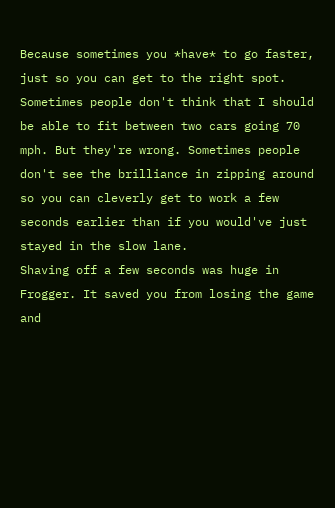Because sometimes you *have* to go faster, just so you can get to the right spot. Sometimes people don't think that I should be able to fit between two cars going 70 mph. But they're wrong. Sometimes people don't see the brilliance in zipping around so you can cleverly get to work a few seconds earlier than if you would've just stayed in the slow lane.
Shaving off a few seconds was huge in Frogger. It saved you from losing the game and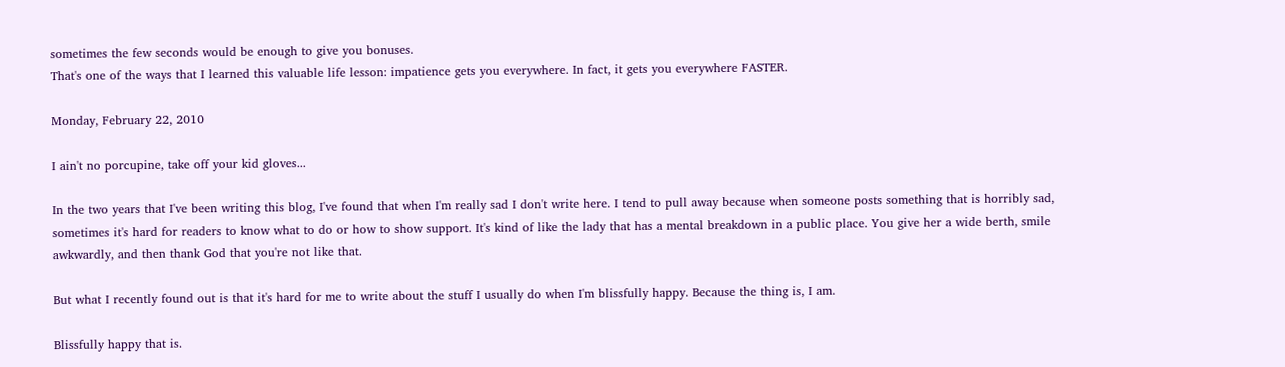sometimes the few seconds would be enough to give you bonuses.
That's one of the ways that I learned this valuable life lesson: impatience gets you everywhere. In fact, it gets you everywhere FASTER.

Monday, February 22, 2010

I ain't no porcupine, take off your kid gloves...

In the two years that I've been writing this blog, I've found that when I'm really sad I don't write here. I tend to pull away because when someone posts something that is horribly sad, sometimes it's hard for readers to know what to do or how to show support. It's kind of like the lady that has a mental breakdown in a public place. You give her a wide berth, smile awkwardly, and then thank God that you're not like that.

But what I recently found out is that it's hard for me to write about the stuff I usually do when I'm blissfully happy. Because the thing is, I am.

Blissfully happy that is.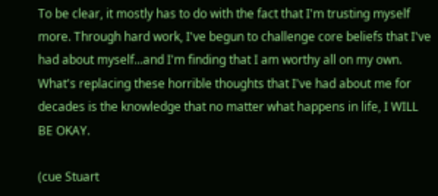To be clear, it mostly has to do with the fact that I'm trusting myself more. Through hard work, I've begun to challenge core beliefs that I've had about myself...and I'm finding that I am worthy all on my own. What's replacing these horrible thoughts that I've had about me for decades is the knowledge that no matter what happens in life, I WILL BE OKAY.

(cue Stuart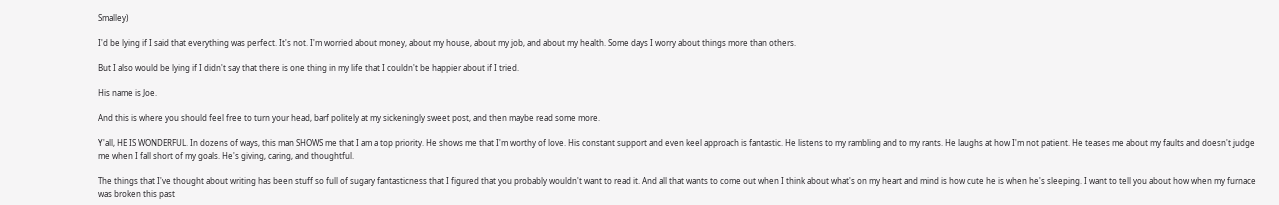Smalley)

I'd be lying if I said that everything was perfect. It's not. I'm worried about money, about my house, about my job, and about my health. Some days I worry about things more than others.

But I also would be lying if I didn't say that there is one thing in my life that I couldn't be happier about if I tried.

His name is Joe.

And this is where you should feel free to turn your head, barf politely at my sickeningly sweet post, and then maybe read some more.

Y'all, HE IS WONDERFUL. In dozens of ways, this man SHOWS me that I am a top priority. He shows me that I'm worthy of love. His constant support and even keel approach is fantastic. He listens to my rambling and to my rants. He laughs at how I'm not patient. He teases me about my faults and doesn't judge me when I fall short of my goals. He's giving, caring, and thoughtful.

The things that I've thought about writing has been stuff so full of sugary fantasticness that I figured that you probably wouldn't want to read it. And all that wants to come out when I think about what's on my heart and mind is how cute he is when he's sleeping. I want to tell you about how when my furnace was broken this past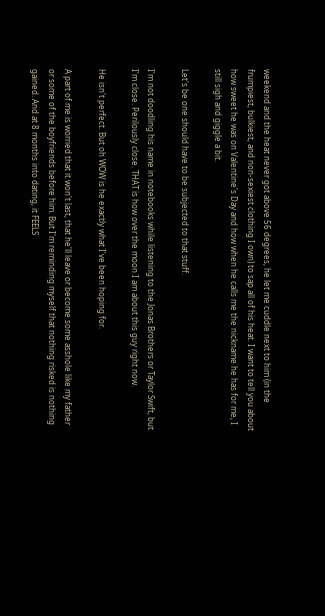weekend and the heat never got above 56 degrees, he let me cuddle next to him (in the frumpiest, bulkiest, and non-sexiest clothing I own) to sap all of his heat. I want to tell you about how sweet he was on Valentine's Day and how when he calls me the nickname he has for me, I still sigh and giggle a bit.

Let's be one should have to be subjected to that stuff.

I'm not doodling his name in notebooks while listening to the Jonas Brothers or Taylor Swift, but I'm close. Perilously close. THAT is how over the moon I am about this guy right now.

He isn't perfect. But oh WOW is he exactly what I've been hoping for.

A part of me is worried that it won't last, that he'll leave or become some asshole like my father or some of the boyfriends before him. But I'm reminding myself that nothing risked is nothing gained. And at 8 months into dating, it FEELS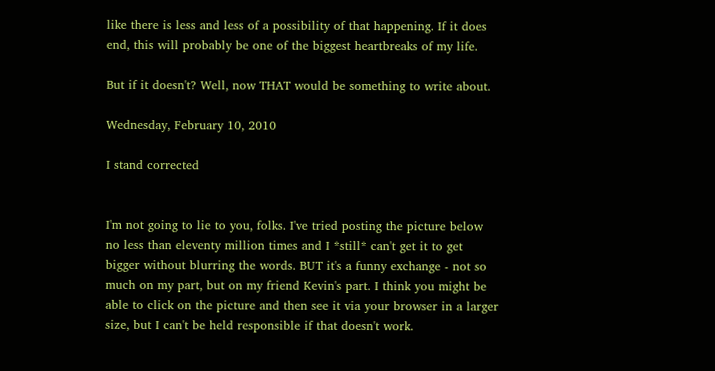like there is less and less of a possibility of that happening. If it does end, this will probably be one of the biggest heartbreaks of my life.

But if it doesn't? Well, now THAT would be something to write about.

Wednesday, February 10, 2010

I stand corrected


I'm not going to lie to you, folks. I've tried posting the picture below no less than eleventy million times and I *still* can't get it to get bigger without blurring the words. BUT it's a funny exchange - not so much on my part, but on my friend Kevin's part. I think you might be able to click on the picture and then see it via your browser in a larger size, but I can't be held responsible if that doesn't work.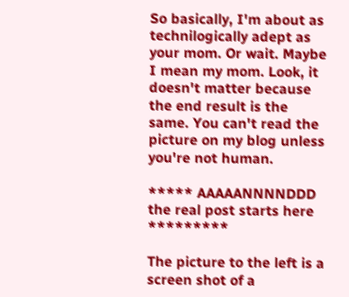So basically, I'm about as technilogically adept as your mom. Or wait. Maybe I mean my mom. Look, it doesn't matter because the end result is the same. You can't read the picture on my blog unless you're not human.

***** AAAAANNNNDDD the real post starts here *********

The picture to the left is a screen shot of a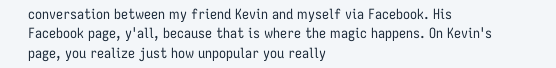conversation between my friend Kevin and myself via Facebook. His Facebook page, y'all, because that is where the magic happens. On Kevin's page, you realize just how unpopular you really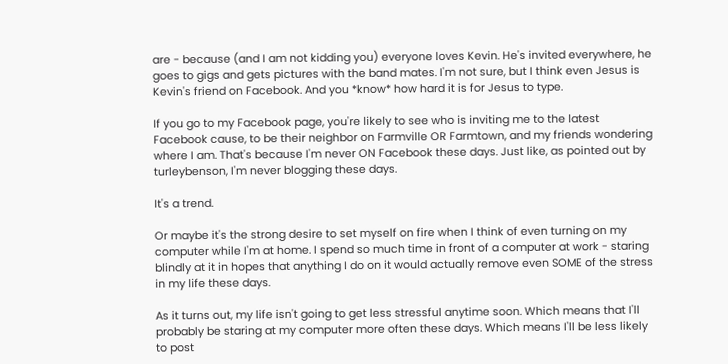are - because (and I am not kidding you) everyone loves Kevin. He's invited everywhere, he goes to gigs and gets pictures with the band mates. I'm not sure, but I think even Jesus is Kevin's friend on Facebook. And you *know* how hard it is for Jesus to type.

If you go to my Facebook page, you're likely to see who is inviting me to the latest Facebook cause, to be their neighbor on Farmville OR Farmtown, and my friends wondering where I am. That's because I'm never ON Facebook these days. Just like, as pointed out by turleybenson, I'm never blogging these days.

It's a trend.

Or maybe it's the strong desire to set myself on fire when I think of even turning on my computer while I'm at home. I spend so much time in front of a computer at work - staring blindly at it in hopes that anything I do on it would actually remove even SOME of the stress in my life these days.

As it turns out, my life isn't going to get less stressful anytime soon. Which means that I'll probably be staring at my computer more often these days. Which means I'll be less likely to post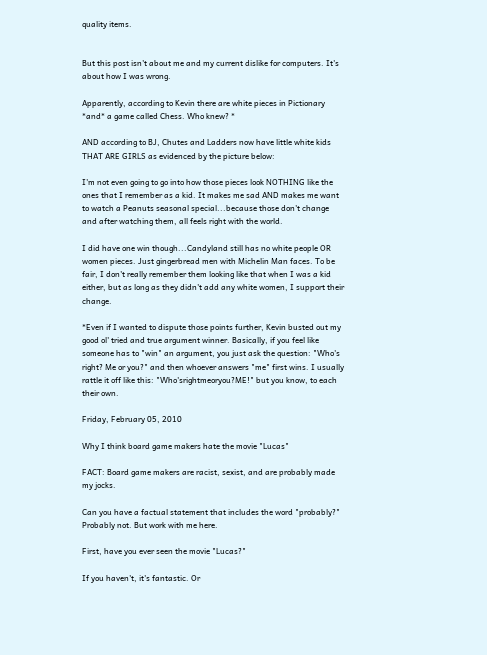quality items.


But this post isn't about me and my current dislike for computers. It's about how I was wrong.

Apparently, according to Kevin there are white pieces in Pictionary *and* a game called Chess. Who knew? *

AND according to BJ, Chutes and Ladders now have little white kids THAT ARE GIRLS as evidenced by the picture below:

I'm not even going to go into how those pieces look NOTHING like the ones that I remember as a kid. It makes me sad AND makes me want to watch a Peanuts seasonal special...because those don't change and after watching them, all feels right with the world.

I did have one win though...Candyland still has no white people OR women pieces. Just gingerbread men with Michelin Man faces. To be fair, I don't really remember them looking like that when I was a kid either, but as long as they didn't add any white women, I support their change.

*Even if I wanted to dispute those points further, Kevin busted out my good ol' tried and true argument winner. Basically, if you feel like someone has to "win" an argument, you just ask the question: "Who's right? Me or you?" and then whoever answers "me" first wins. I usually rattle it off like this: "Who'srightmeoryou?ME!" but you know, to each their own.

Friday, February 05, 2010

Why I think board game makers hate the movie "Lucas"

FACT: Board game makers are racist, sexist, and are probably made my jocks.

Can you have a factual statement that includes the word "probably?" Probably not. But work with me here.

First, have you ever seen the movie "Lucas?"

If you haven't, it's fantastic. Or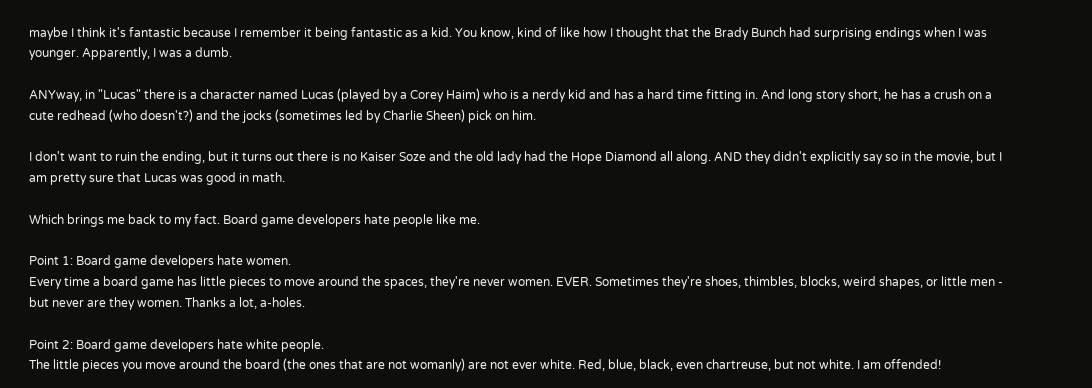maybe I think it's fantastic because I remember it being fantastic as a kid. You know, kind of like how I thought that the Brady Bunch had surprising endings when I was younger. Apparently, I was a dumb.

ANYway, in "Lucas" there is a character named Lucas (played by a Corey Haim) who is a nerdy kid and has a hard time fitting in. And long story short, he has a crush on a cute redhead (who doesn't?) and the jocks (sometimes led by Charlie Sheen) pick on him.

I don't want to ruin the ending, but it turns out there is no Kaiser Soze and the old lady had the Hope Diamond all along. AND they didn't explicitly say so in the movie, but I am pretty sure that Lucas was good in math.

Which brings me back to my fact. Board game developers hate people like me.

Point 1: Board game developers hate women.
Every time a board game has little pieces to move around the spaces, they're never women. EVER. Sometimes they're shoes, thimbles, blocks, weird shapes, or little men - but never are they women. Thanks a lot, a-holes.

Point 2: Board game developers hate white people.
The little pieces you move around the board (the ones that are not womanly) are not ever white. Red, blue, black, even chartreuse, but not white. I am offended!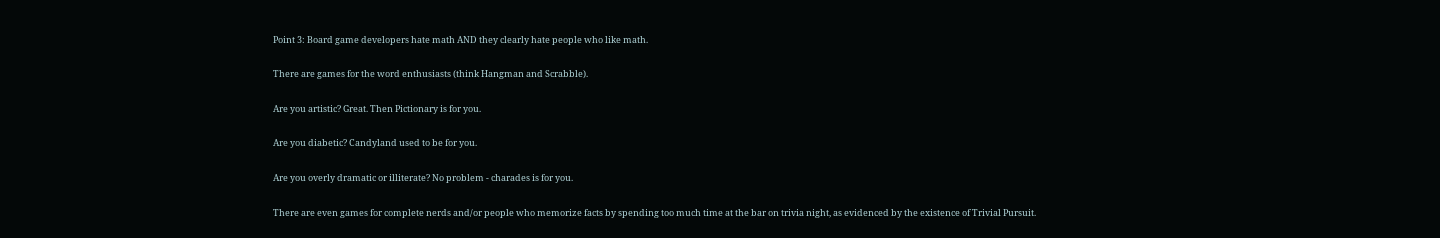Point 3: Board game developers hate math AND they clearly hate people who like math.

There are games for the word enthusiasts (think Hangman and Scrabble).

Are you artistic? Great. Then Pictionary is for you.

Are you diabetic? Candyland used to be for you.

Are you overly dramatic or illiterate? No problem - charades is for you.

There are even games for complete nerds and/or people who memorize facts by spending too much time at the bar on trivia night, as evidenced by the existence of Trivial Pursuit.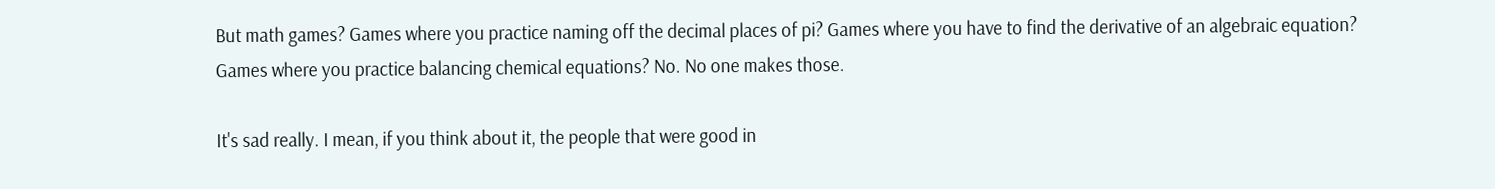But math games? Games where you practice naming off the decimal places of pi? Games where you have to find the derivative of an algebraic equation? Games where you practice balancing chemical equations? No. No one makes those.

It's sad really. I mean, if you think about it, the people that were good in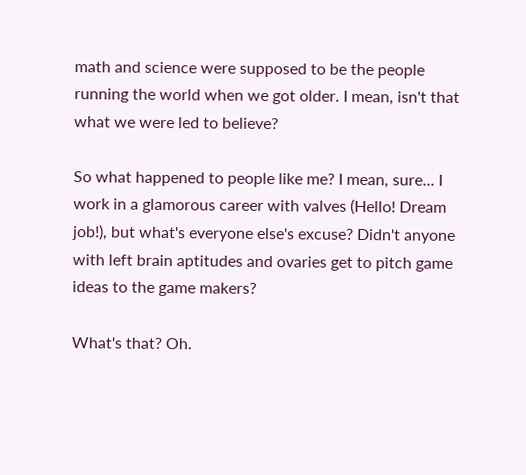math and science were supposed to be the people running the world when we got older. I mean, isn't that what we were led to believe?

So what happened to people like me? I mean, sure... I work in a glamorous career with valves (Hello! Dream job!), but what's everyone else's excuse? Didn't anyone with left brain aptitudes and ovaries get to pitch game ideas to the game makers?

What's that? Oh.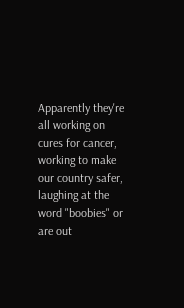Apparently they're all working on cures for cancer, working to make our country safer, laughing at the word "boobies" or are out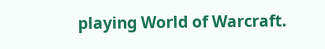playing World of Warcraft.